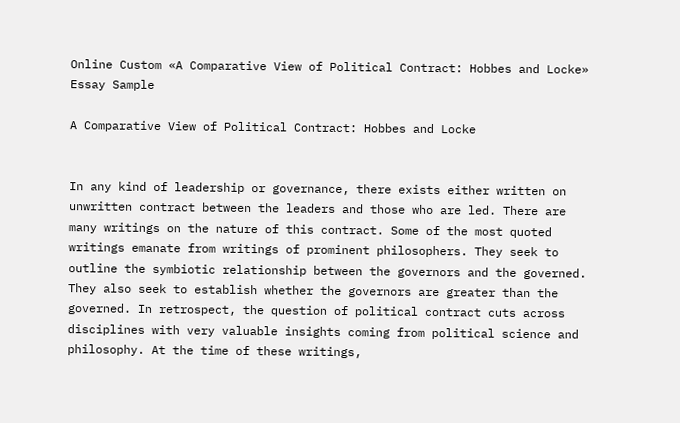Online Custom «A Comparative View of Political Contract: Hobbes and Locke» Essay Sample

A Comparative View of Political Contract: Hobbes and Locke


In any kind of leadership or governance, there exists either written on unwritten contract between the leaders and those who are led. There are many writings on the nature of this contract. Some of the most quoted writings emanate from writings of prominent philosophers. They seek to outline the symbiotic relationship between the governors and the governed. They also seek to establish whether the governors are greater than the governed. In retrospect, the question of political contract cuts across disciplines with very valuable insights coming from political science and philosophy. At the time of these writings,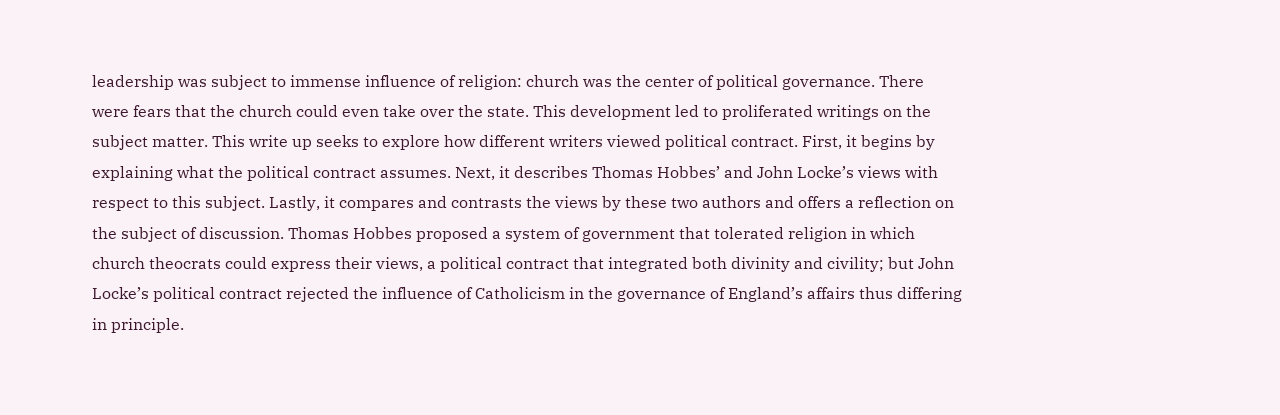leadership was subject to immense influence of religion: church was the center of political governance. There were fears that the church could even take over the state. This development led to proliferated writings on the subject matter. This write up seeks to explore how different writers viewed political contract. First, it begins by explaining what the political contract assumes. Next, it describes Thomas Hobbes’ and John Locke’s views with respect to this subject. Lastly, it compares and contrasts the views by these two authors and offers a reflection on the subject of discussion. Thomas Hobbes proposed a system of government that tolerated religion in which church theocrats could express their views, a political contract that integrated both divinity and civility; but John Locke’s political contract rejected the influence of Catholicism in the governance of England’s affairs thus differing in principle.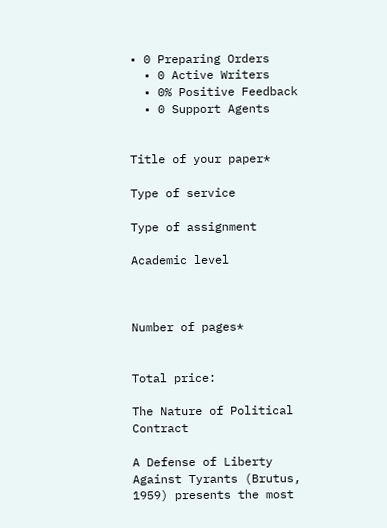• 0 Preparing Orders
  • 0 Active Writers
  • 0% Positive Feedback
  • 0 Support Agents


Title of your paper*

Type of service

Type of assignment

Academic level



Number of pages*


Total price:

The Nature of Political Contract

A Defense of Liberty Against Tyrants (Brutus, 1959) presents the most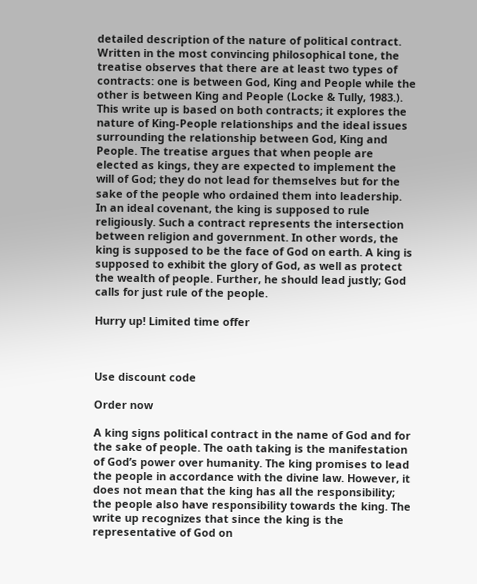detailed description of the nature of political contract. Written in the most convincing philosophical tone, the treatise observes that there are at least two types of contracts: one is between God, King and People while the other is between King and People (Locke & Tully, 1983.). This write up is based on both contracts; it explores the nature of King-People relationships and the ideal issues surrounding the relationship between God, King and People. The treatise argues that when people are elected as kings, they are expected to implement the will of God; they do not lead for themselves but for the sake of the people who ordained them into leadership. In an ideal covenant, the king is supposed to rule religiously. Such a contract represents the intersection between religion and government. In other words, the king is supposed to be the face of God on earth. A king is supposed to exhibit the glory of God, as well as protect the wealth of people. Further, he should lead justly; God calls for just rule of the people.

Hurry up! Limited time offer



Use discount code

Order now

A king signs political contract in the name of God and for the sake of people. The oath taking is the manifestation of God’s power over humanity. The king promises to lead the people in accordance with the divine law. However, it does not mean that the king has all the responsibility; the people also have responsibility towards the king. The write up recognizes that since the king is the representative of God on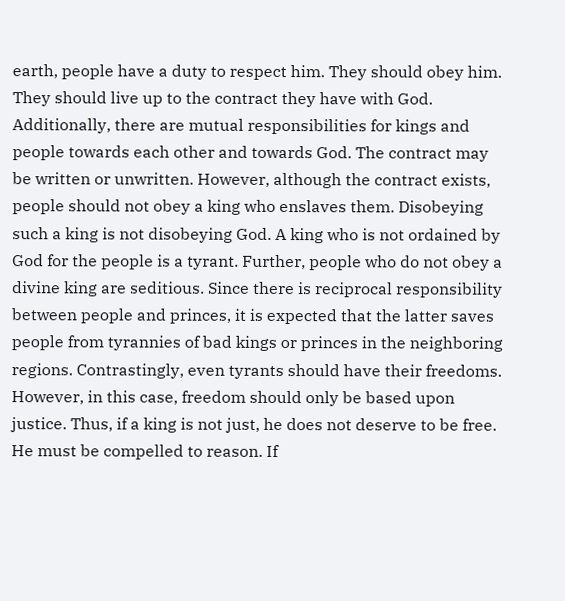earth, people have a duty to respect him. They should obey him. They should live up to the contract they have with God. Additionally, there are mutual responsibilities for kings and people towards each other and towards God. The contract may be written or unwritten. However, although the contract exists, people should not obey a king who enslaves them. Disobeying such a king is not disobeying God. A king who is not ordained by God for the people is a tyrant. Further, people who do not obey a divine king are seditious. Since there is reciprocal responsibility between people and princes, it is expected that the latter saves people from tyrannies of bad kings or princes in the neighboring regions. Contrastingly, even tyrants should have their freedoms. However, in this case, freedom should only be based upon justice. Thus, if a king is not just, he does not deserve to be free. He must be compelled to reason. If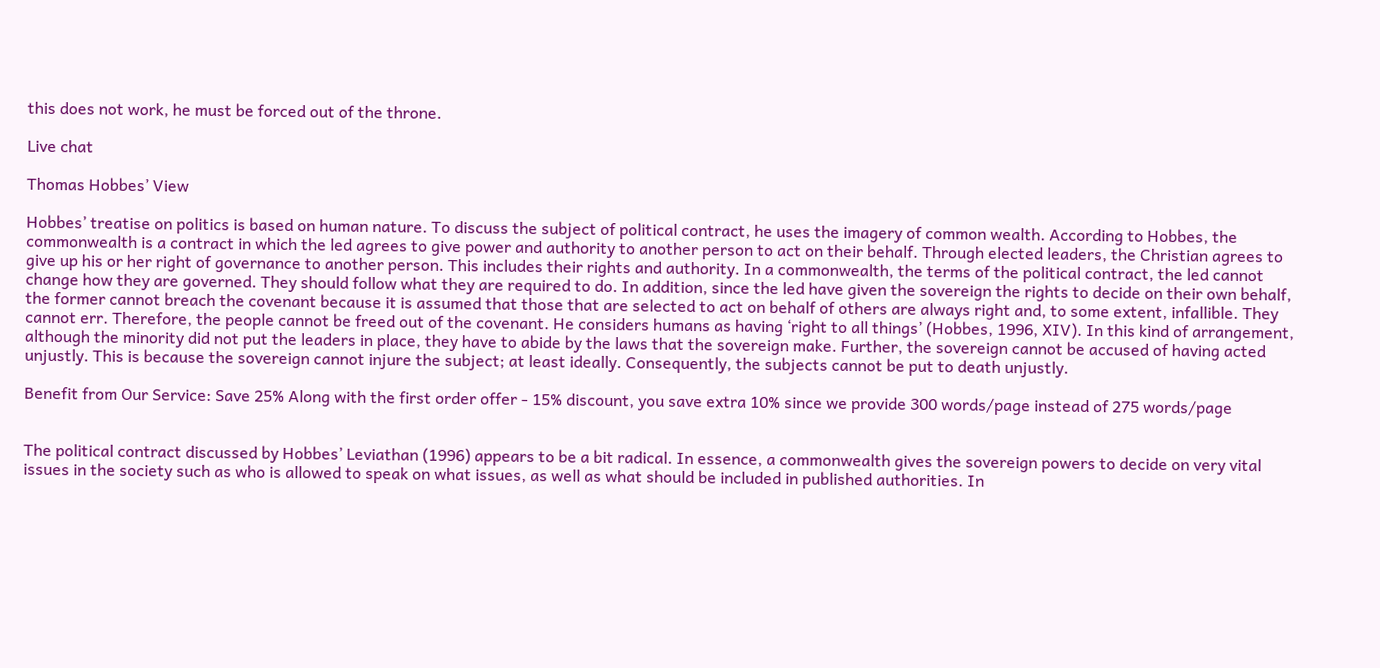this does not work, he must be forced out of the throne.

Live chat

Thomas Hobbes’ View

Hobbes’ treatise on politics is based on human nature. To discuss the subject of political contract, he uses the imagery of common wealth. According to Hobbes, the commonwealth is a contract in which the led agrees to give power and authority to another person to act on their behalf. Through elected leaders, the Christian agrees to give up his or her right of governance to another person. This includes their rights and authority. In a commonwealth, the terms of the political contract, the led cannot change how they are governed. They should follow what they are required to do. In addition, since the led have given the sovereign the rights to decide on their own behalf, the former cannot breach the covenant because it is assumed that those that are selected to act on behalf of others are always right and, to some extent, infallible. They cannot err. Therefore, the people cannot be freed out of the covenant. He considers humans as having ‘right to all things’ (Hobbes, 1996, XIV). In this kind of arrangement, although the minority did not put the leaders in place, they have to abide by the laws that the sovereign make. Further, the sovereign cannot be accused of having acted unjustly. This is because the sovereign cannot injure the subject; at least ideally. Consequently, the subjects cannot be put to death unjustly.

Benefit from Our Service: Save 25% Along with the first order offer - 15% discount, you save extra 10% since we provide 300 words/page instead of 275 words/page


The political contract discussed by Hobbes’ Leviathan (1996) appears to be a bit radical. In essence, a commonwealth gives the sovereign powers to decide on very vital issues in the society such as who is allowed to speak on what issues, as well as what should be included in published authorities. In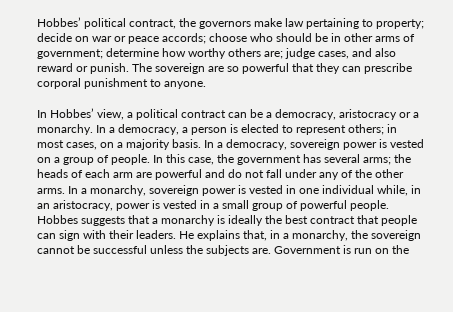Hobbes’ political contract, the governors make law pertaining to property; decide on war or peace accords; choose who should be in other arms of government; determine how worthy others are; judge cases, and also reward or punish. The sovereign are so powerful that they can prescribe corporal punishment to anyone.

In Hobbes’ view, a political contract can be a democracy, aristocracy or a monarchy. In a democracy, a person is elected to represent others; in most cases, on a majority basis. In a democracy, sovereign power is vested on a group of people. In this case, the government has several arms; the heads of each arm are powerful and do not fall under any of the other arms. In a monarchy, sovereign power is vested in one individual while, in an aristocracy, power is vested in a small group of powerful people. Hobbes suggests that a monarchy is ideally the best contract that people can sign with their leaders. He explains that, in a monarchy, the sovereign cannot be successful unless the subjects are. Government is run on the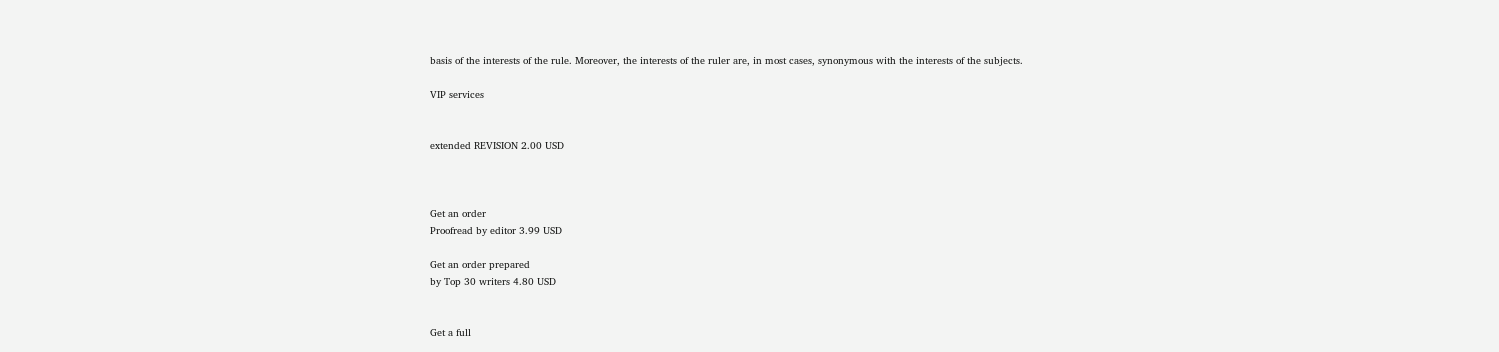basis of the interests of the rule. Moreover, the interests of the ruler are, in most cases, synonymous with the interests of the subjects.

VIP services


extended REVISION 2.00 USD



Get an order
Proofread by editor 3.99 USD

Get an order prepared
by Top 30 writers 4.80 USD


Get a full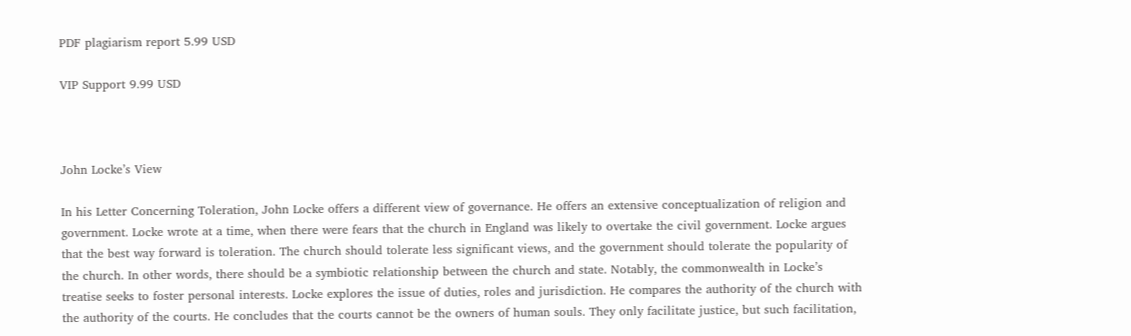PDF plagiarism report 5.99 USD

VIP Support 9.99 USD



John Locke’s View

In his Letter Concerning Toleration, John Locke offers a different view of governance. He offers an extensive conceptualization of religion and government. Locke wrote at a time, when there were fears that the church in England was likely to overtake the civil government. Locke argues that the best way forward is toleration. The church should tolerate less significant views, and the government should tolerate the popularity of the church. In other words, there should be a symbiotic relationship between the church and state. Notably, the commonwealth in Locke’s treatise seeks to foster personal interests. Locke explores the issue of duties, roles and jurisdiction. He compares the authority of the church with the authority of the courts. He concludes that the courts cannot be the owners of human souls. They only facilitate justice, but such facilitation,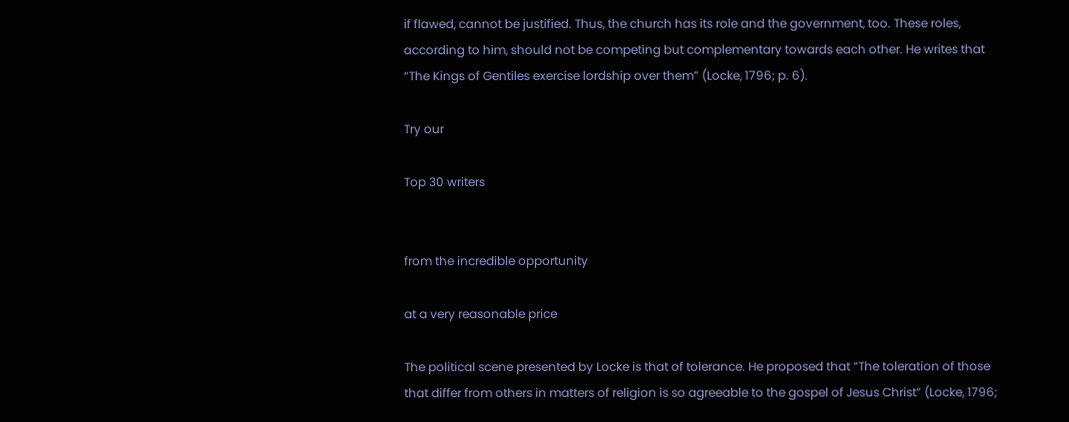if flawed, cannot be justified. Thus, the church has its role and the government, too. These roles, according to him, should not be competing but complementary towards each other. He writes that “The Kings of Gentiles exercise lordship over them” (Locke, 1796; p. 6).

Try our

Top 30 writers


from the incredible opportunity

at a very reasonable price

The political scene presented by Locke is that of tolerance. He proposed that “The toleration of those that differ from others in matters of religion is so agreeable to the gospel of Jesus Christ” (Locke, 1796;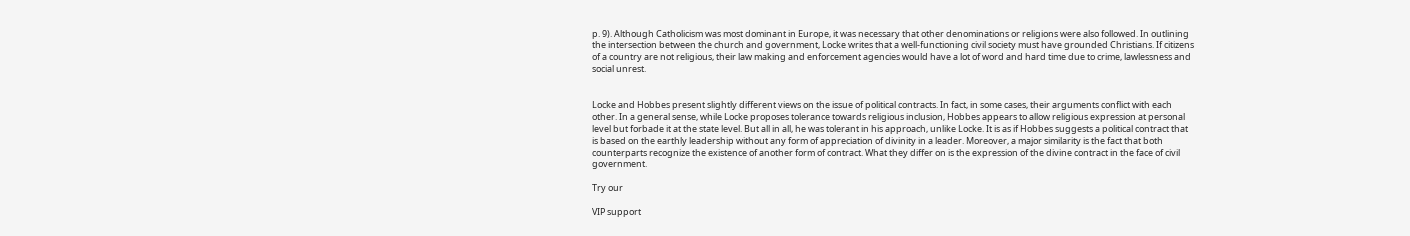p. 9). Although Catholicism was most dominant in Europe, it was necessary that other denominations or religions were also followed. In outlining the intersection between the church and government, Locke writes that a well-functioning civil society must have grounded Christians. If citizens of a country are not religious, their law making and enforcement agencies would have a lot of word and hard time due to crime, lawlessness and social unrest.


Locke and Hobbes present slightly different views on the issue of political contracts. In fact, in some cases, their arguments conflict with each other. In a general sense, while Locke proposes tolerance towards religious inclusion, Hobbes appears to allow religious expression at personal level but forbade it at the state level. But all in all, he was tolerant in his approach, unlike Locke. It is as if Hobbes suggests a political contract that is based on the earthly leadership without any form of appreciation of divinity in a leader. Moreover, a major similarity is the fact that both counterparts recognize the existence of another form of contract. What they differ on is the expression of the divine contract in the face of civil government.

Try our

VIP support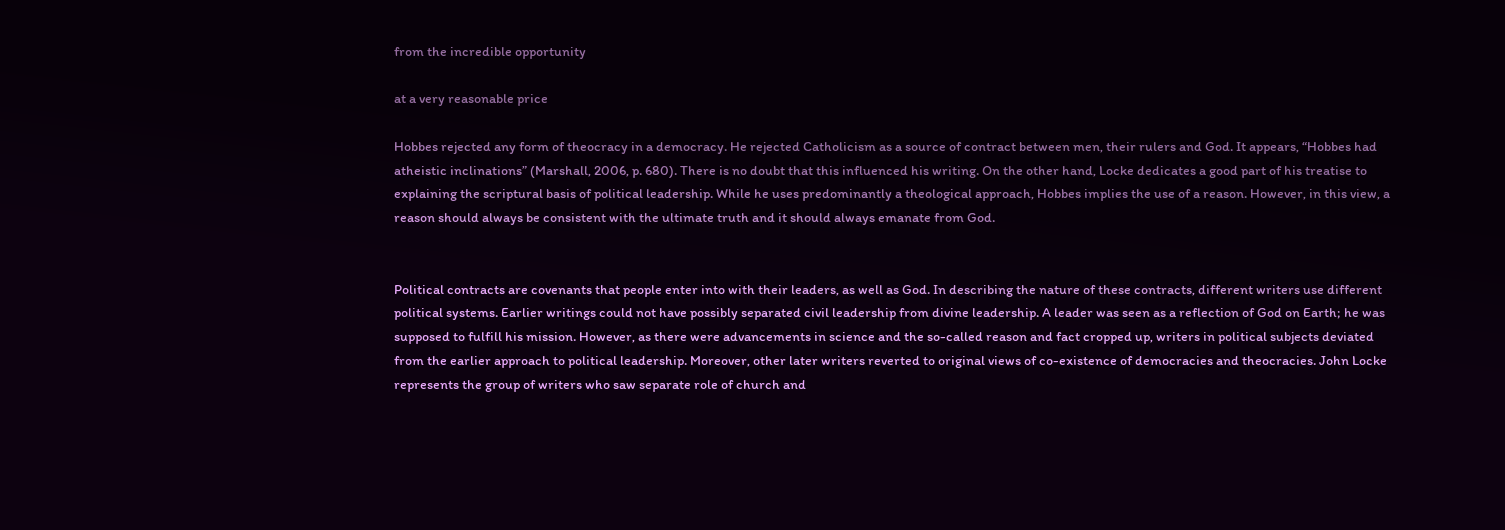from the incredible opportunity

at a very reasonable price

Hobbes rejected any form of theocracy in a democracy. He rejected Catholicism as a source of contract between men, their rulers and God. It appears, “Hobbes had atheistic inclinations” (Marshall, 2006, p. 680). There is no doubt that this influenced his writing. On the other hand, Locke dedicates a good part of his treatise to explaining the scriptural basis of political leadership. While he uses predominantly a theological approach, Hobbes implies the use of a reason. However, in this view, a reason should always be consistent with the ultimate truth and it should always emanate from God.


Political contracts are covenants that people enter into with their leaders, as well as God. In describing the nature of these contracts, different writers use different political systems. Earlier writings could not have possibly separated civil leadership from divine leadership. A leader was seen as a reflection of God on Earth; he was supposed to fulfill his mission. However, as there were advancements in science and the so-called reason and fact cropped up, writers in political subjects deviated from the earlier approach to political leadership. Moreover, other later writers reverted to original views of co-existence of democracies and theocracies. John Locke represents the group of writers who saw separate role of church and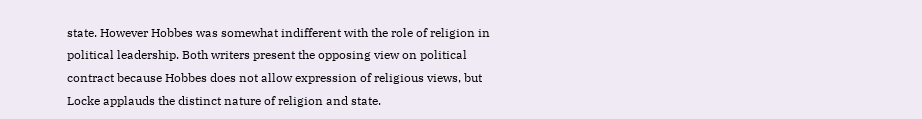state. However Hobbes was somewhat indifferent with the role of religion in political leadership. Both writers present the opposing view on political contract because Hobbes does not allow expression of religious views, but Locke applauds the distinct nature of religion and state.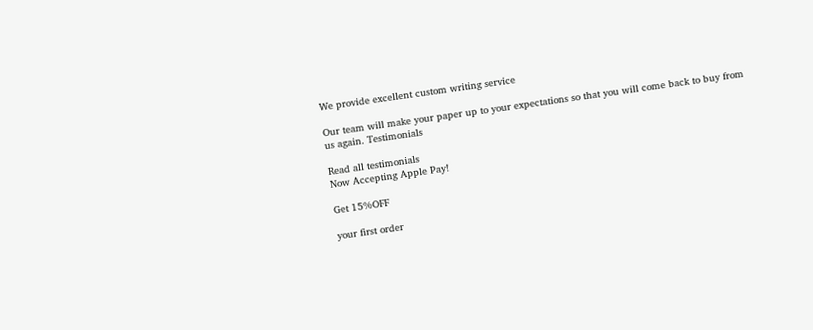We provide excellent custom writing service

Our team will make your paper up to your expectations so that you will come back to buy from us again. Testimonials

Read all testimonials
Now Accepting Apple Pay!

Get 15%OFF

your first order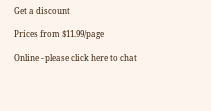Get a discount

Prices from $11.99/page

Online - please click here to chat